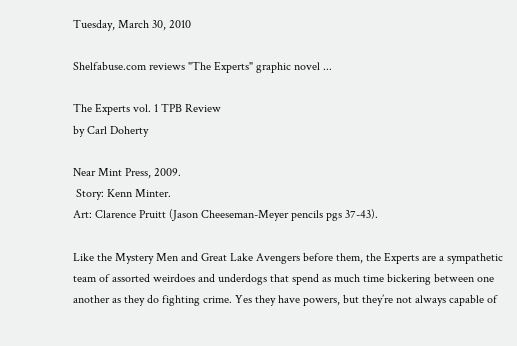Tuesday, March 30, 2010

Shelfabuse.com reviews "The Experts" graphic novel ...

The Experts vol. 1 TPB Review
by Carl Doherty

Near Mint Press, 2009.
 Story: Kenn Minter.
Art: Clarence Pruitt (Jason Cheeseman-Meyer pencils pgs 37-43).

Like the Mystery Men and Great Lake Avengers before them, the Experts are a sympathetic team of assorted weirdoes and underdogs that spend as much time bickering between one another as they do fighting crime. Yes they have powers, but they’re not always capable of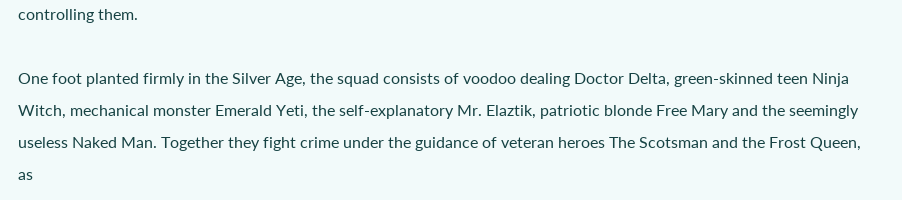controlling them.

One foot planted firmly in the Silver Age, the squad consists of voodoo dealing Doctor Delta, green-skinned teen Ninja Witch, mechanical monster Emerald Yeti, the self-explanatory Mr. Elaztik, patriotic blonde Free Mary and the seemingly useless Naked Man. Together they fight crime under the guidance of veteran heroes The Scotsman and the Frost Queen, as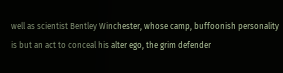well as scientist Bentley Winchester, whose camp, buffoonish personality is but an act to conceal his alter ego, the grim defender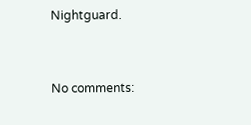Nightguard.


No comments: